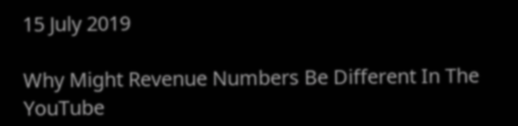15 July 2019

Why Might Revenue Numbers Be Different In The YouTube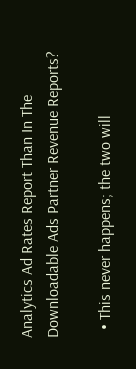Analytics Ad Rates Report Than In The Downloadable Ads Partner Revenue Reports?

  • This never happens; the two will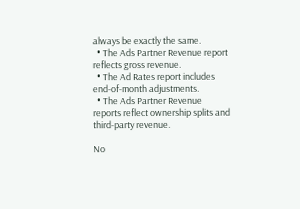always be exactly the same.
  • The Ads Partner Revenue report reflects gross revenue.
  • The Ad Rates report includes end-of-month adjustments.
  • The Ads Partner Revenue reports reflect ownership splits and third-party revenue.

No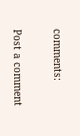comments:

Post a comment